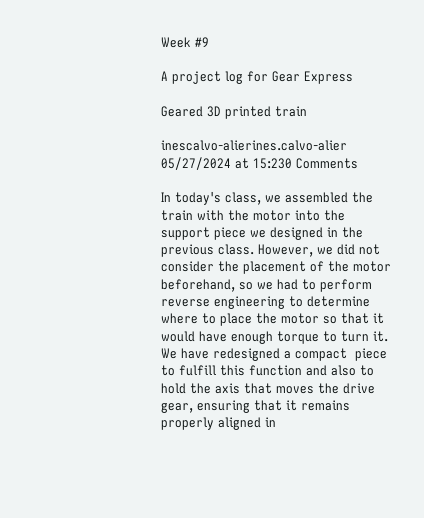Week #9

A project log for Gear Express

Geared 3D printed train

inescalvo-alierines.calvo-alier 05/27/2024 at 15:230 Comments

In today's class, we assembled the train with the motor into the support piece we designed in the previous class. However, we did not consider the placement of the motor beforehand, so we had to perform reverse engineering to determine where to place the motor so that it would have enough torque to turn it. We have redesigned a compact  piece to fulfill this function and also to hold the axis that moves the drive gear, ensuring that it remains properly aligned in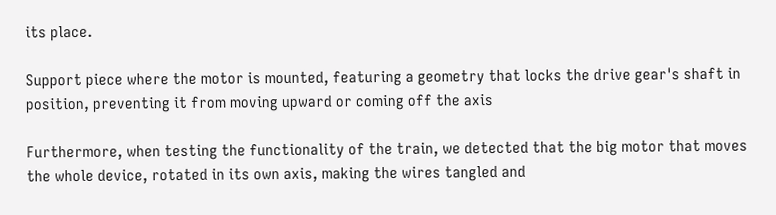its place.

Support piece where the motor is mounted, featuring a geometry that locks the drive gear's shaft in position, preventing it from moving upward or coming off the axis

Furthermore, when testing the functionality of the train, we detected that the big motor that moves the whole device, rotated in its own axis, making the wires tangled and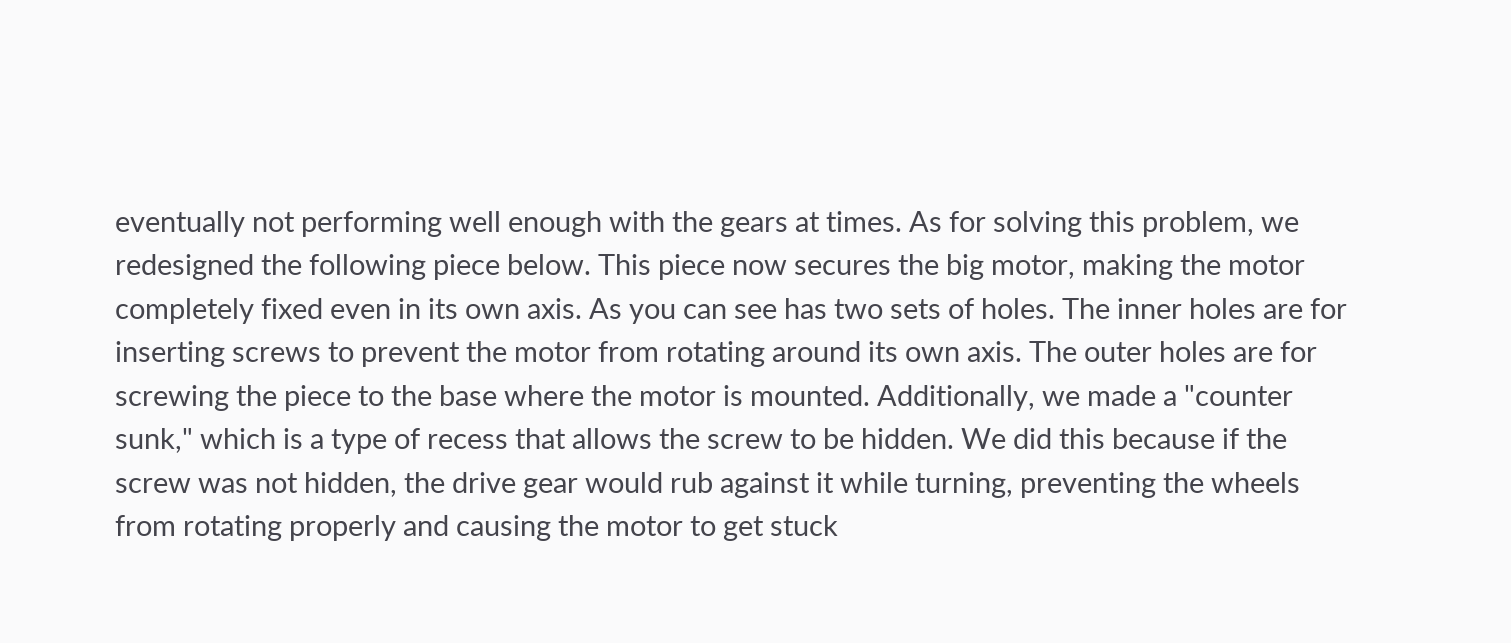eventually not performing well enough with the gears at times. As for solving this problem, we redesigned the following piece below. This piece now secures the big motor, making the motor completely fixed even in its own axis. As you can see has two sets of holes. The inner holes are for inserting screws to prevent the motor from rotating around its own axis. The outer holes are for screwing the piece to the base where the motor is mounted. Additionally, we made a "counter sunk," which is a type of recess that allows the screw to be hidden. We did this because if the screw was not hidden, the drive gear would rub against it while turning, preventing the wheels from rotating properly and causing the motor to get stuck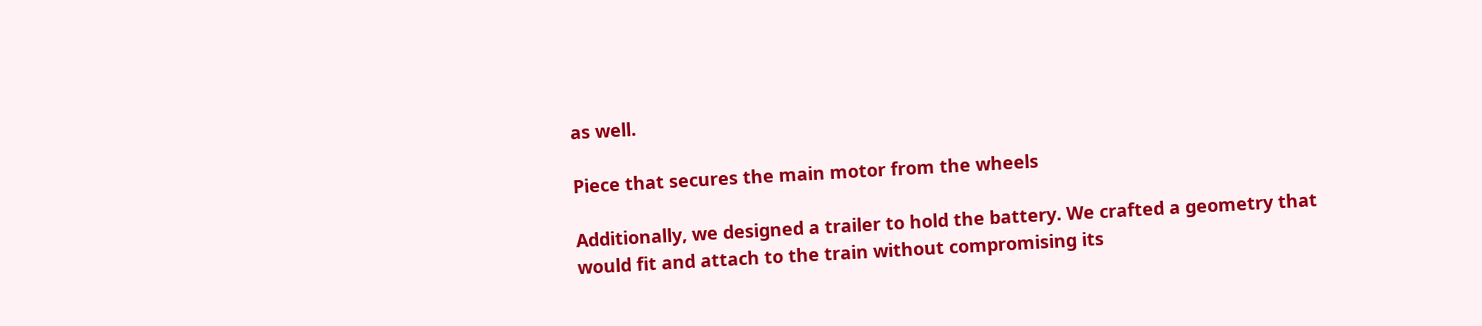as well.

Piece that secures the main motor from the wheels

Additionally, we designed a trailer to hold the battery. We crafted a geometry that would fit and attach to the train without compromising its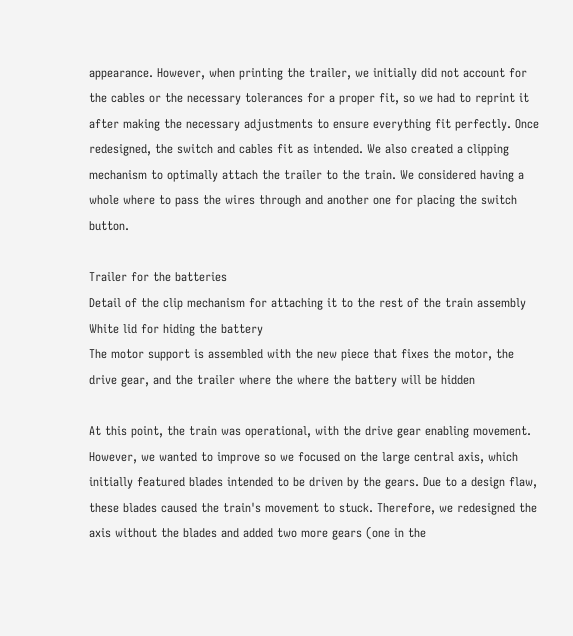appearance. However, when printing the trailer, we initially did not account for the cables or the necessary tolerances for a proper fit, so we had to reprint it after making the necessary adjustments to ensure everything fit perfectly. Once redesigned, the switch and cables fit as intended. We also created a clipping mechanism to optimally attach the trailer to the train. We considered having a whole where to pass the wires through and another one for placing the switch button.

Trailer for the batteries
Detail of the clip mechanism for attaching it to the rest of the train assembly
White lid for hiding the battery
The motor support is assembled with the new piece that fixes the motor, the drive gear, and the trailer where the where the battery will be hidden

At this point, the train was operational, with the drive gear enabling movement. However, we wanted to improve so we focused on the large central axis, which initially featured blades intended to be driven by the gears. Due to a design flaw, these blades caused the train's movement to stuck. Therefore, we redesigned the axis without the blades and added two more gears (one in the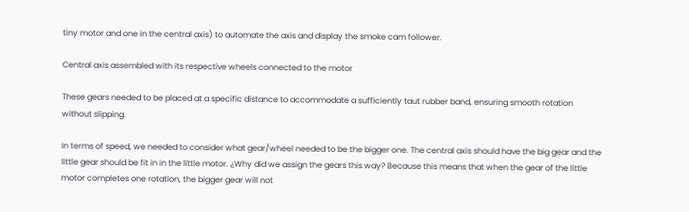tiny motor and one in the central axis) to automate the axis and display the smoke cam follower.

Central axis assembled with its respective wheels connected to the motor

These gears needed to be placed at a specific distance to accommodate a sufficiently taut rubber band, ensuring smooth rotation without slipping.

In terms of speed, we needed to consider what gear/wheel needed to be the bigger one. The central axis should have the big gear and the little gear should be fit in in the little motor. ¿Why did we assign the gears this way? Because this means that when the gear of the little motor completes one rotation, the bigger gear will not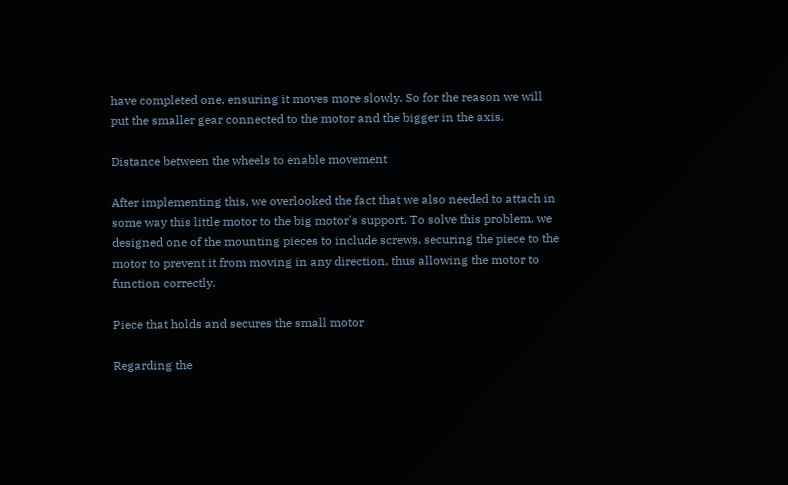have completed one, ensuring it moves more slowly. So for the reason we will put the smaller gear connected to the motor and the bigger in the axis.

Distance between the wheels to enable movement

After implementing this, we overlooked the fact that we also needed to attach in some way this little motor to the big motor's support. To solve this problem, we designed one of the mounting pieces to include screws, securing the piece to the motor to prevent it from moving in any direction, thus allowing the motor to function correctly.

Piece that holds and secures the small motor

Regarding the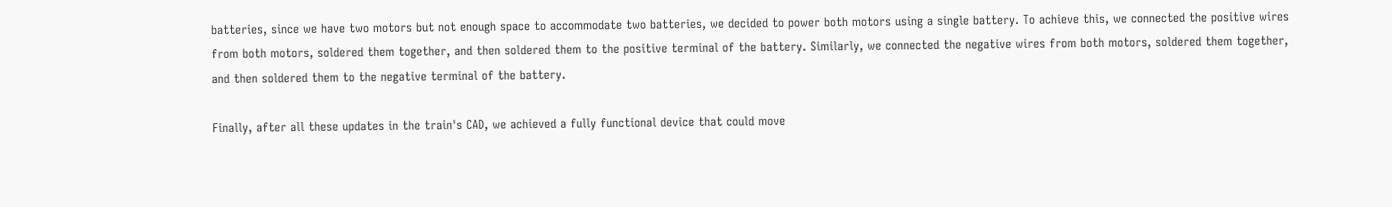batteries, since we have two motors but not enough space to accommodate two batteries, we decided to power both motors using a single battery. To achieve this, we connected the positive wires from both motors, soldered them together, and then soldered them to the positive terminal of the battery. Similarly, we connected the negative wires from both motors, soldered them together, and then soldered them to the negative terminal of the battery.

Finally, after all these updates in the train's CAD, we achieved a fully functional device that could move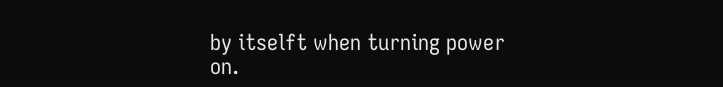by itselft when turning power on.